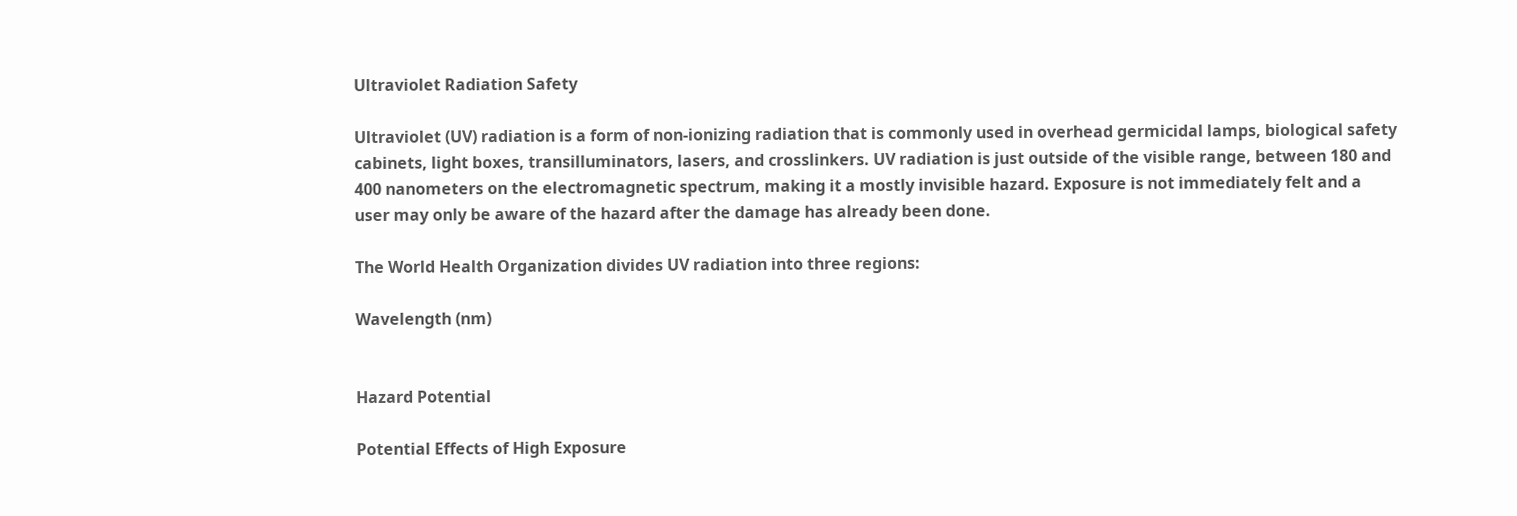Ultraviolet Radiation Safety

Ultraviolet (UV) radiation is a form of non-ionizing radiation that is commonly used in overhead germicidal lamps, biological safety cabinets, light boxes, transilluminators, lasers, and crosslinkers. UV radiation is just outside of the visible range, between 180 and 400 nanometers on the electromagnetic spectrum, making it a mostly invisible hazard. Exposure is not immediately felt and a user may only be aware of the hazard after the damage has already been done.

The World Health Organization divides UV radiation into three regions:

Wavelength (nm)


Hazard Potential

Potential Effects of High Exposure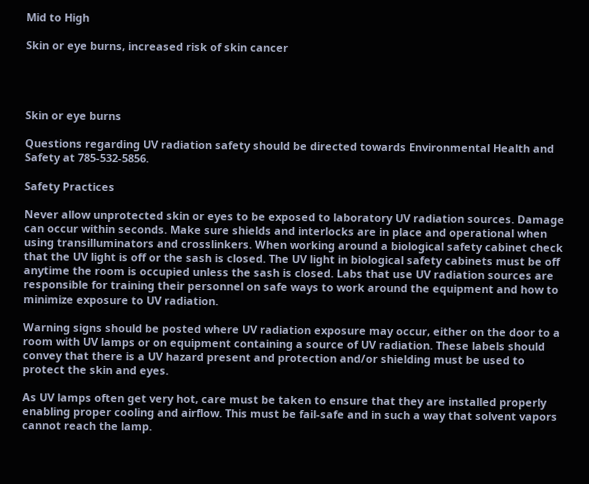Mid to High

Skin or eye burns, increased risk of skin cancer




Skin or eye burns

Questions regarding UV radiation safety should be directed towards Environmental Health and Safety at 785-532-5856.

Safety Practices

Never allow unprotected skin or eyes to be exposed to laboratory UV radiation sources. Damage can occur within seconds. Make sure shields and interlocks are in place and operational when using transilluminators and crosslinkers. When working around a biological safety cabinet check that the UV light is off or the sash is closed. The UV light in biological safety cabinets must be off anytime the room is occupied unless the sash is closed. Labs that use UV radiation sources are responsible for training their personnel on safe ways to work around the equipment and how to minimize exposure to UV radiation.

Warning signs should be posted where UV radiation exposure may occur, either on the door to a room with UV lamps or on equipment containing a source of UV radiation. These labels should convey that there is a UV hazard present and protection and/or shielding must be used to protect the skin and eyes.

As UV lamps often get very hot, care must be taken to ensure that they are installed properly enabling proper cooling and airflow. This must be fail-safe and in such a way that solvent vapors cannot reach the lamp.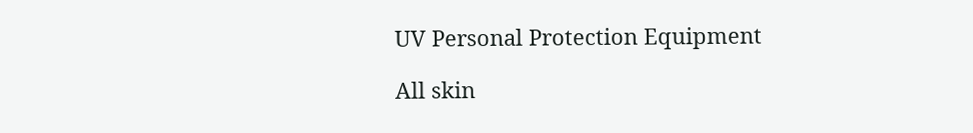UV Personal Protection Equipment

All skin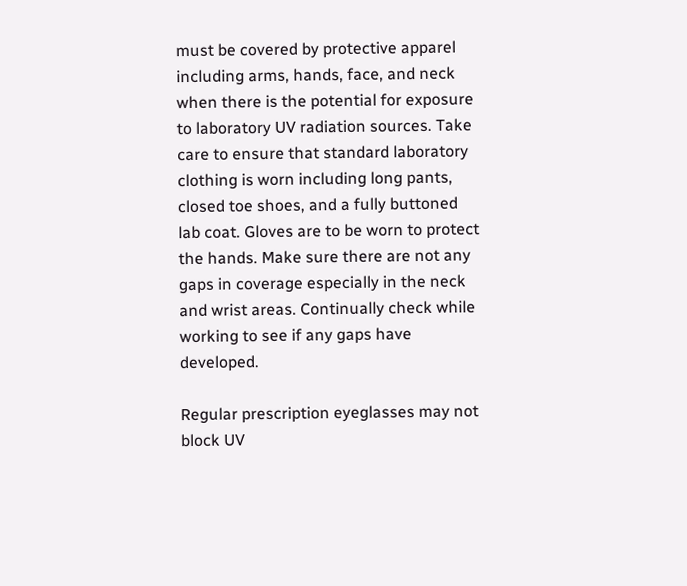must be covered by protective apparel including arms, hands, face, and neck when there is the potential for exposure to laboratory UV radiation sources. Take care to ensure that standard laboratory clothing is worn including long pants, closed toe shoes, and a fully buttoned lab coat. Gloves are to be worn to protect the hands. Make sure there are not any gaps in coverage especially in the neck and wrist areas. Continually check while working to see if any gaps have developed.

Regular prescription eyeglasses may not block UV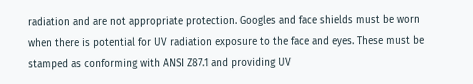radiation and are not appropriate protection. Googles and face shields must be worn when there is potential for UV radiation exposure to the face and eyes. These must be stamped as conforming with ANSI Z87.1 and providing UV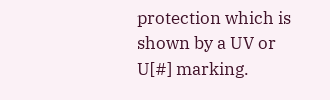protection which is shown by a UV or U[#] marking.